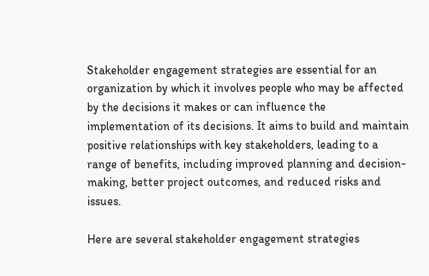Stakeholder engagement strategies are essential for an organization by which it involves people who may be affected by the decisions it makes or can influence the implementation of its decisions. It aims to build and maintain positive relationships with key stakeholders, leading to a range of benefits, including improved planning and decision-making, better project outcomes, and reduced risks and issues.

Here are several stakeholder engagement strategies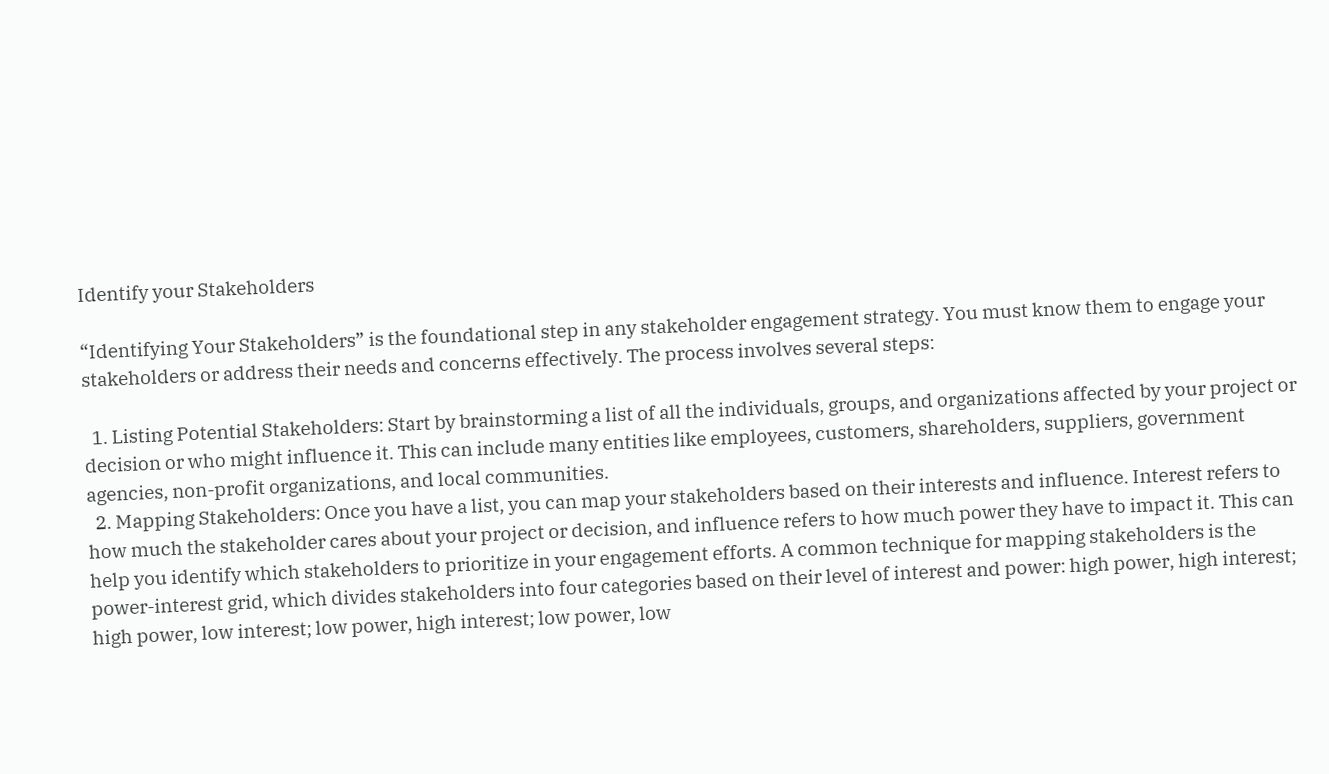Identify your Stakeholders

“Identifying Your Stakeholders” is the foundational step in any stakeholder engagement strategy. You must know them to engage your stakeholders or address their needs and concerns effectively. The process involves several steps:

  1. Listing Potential Stakeholders: Start by brainstorming a list of all the individuals, groups, and organizations affected by your project or decision or who might influence it. This can include many entities like employees, customers, shareholders, suppliers, government agencies, non-profit organizations, and local communities.
  2. Mapping Stakeholders: Once you have a list, you can map your stakeholders based on their interests and influence. Interest refers to how much the stakeholder cares about your project or decision, and influence refers to how much power they have to impact it. This can help you identify which stakeholders to prioritize in your engagement efforts. A common technique for mapping stakeholders is the power-interest grid, which divides stakeholders into four categories based on their level of interest and power: high power, high interest; high power, low interest; low power, high interest; low power, low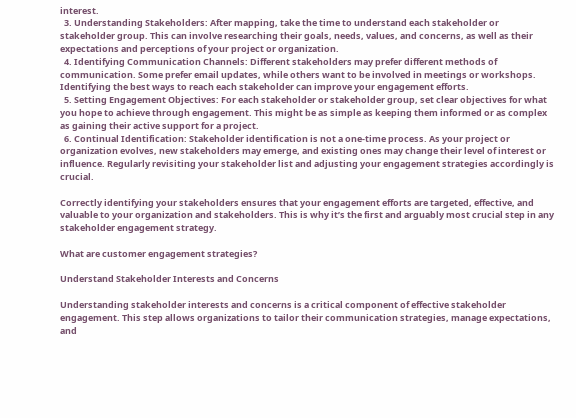interest.
  3. Understanding Stakeholders: After mapping, take the time to understand each stakeholder or stakeholder group. This can involve researching their goals, needs, values, and concerns, as well as their expectations and perceptions of your project or organization.
  4. Identifying Communication Channels: Different stakeholders may prefer different methods of communication. Some prefer email updates, while others want to be involved in meetings or workshops. Identifying the best ways to reach each stakeholder can improve your engagement efforts.
  5. Setting Engagement Objectives: For each stakeholder or stakeholder group, set clear objectives for what you hope to achieve through engagement. This might be as simple as keeping them informed or as complex as gaining their active support for a project.
  6. Continual Identification: Stakeholder identification is not a one-time process. As your project or organization evolves, new stakeholders may emerge, and existing ones may change their level of interest or influence. Regularly revisiting your stakeholder list and adjusting your engagement strategies accordingly is crucial.

Correctly identifying your stakeholders ensures that your engagement efforts are targeted, effective, and valuable to your organization and stakeholders. This is why it’s the first and arguably most crucial step in any stakeholder engagement strategy.

What are customer engagement strategies?

Understand Stakeholder Interests and Concerns

Understanding stakeholder interests and concerns is a critical component of effective stakeholder engagement. This step allows organizations to tailor their communication strategies, manage expectations, and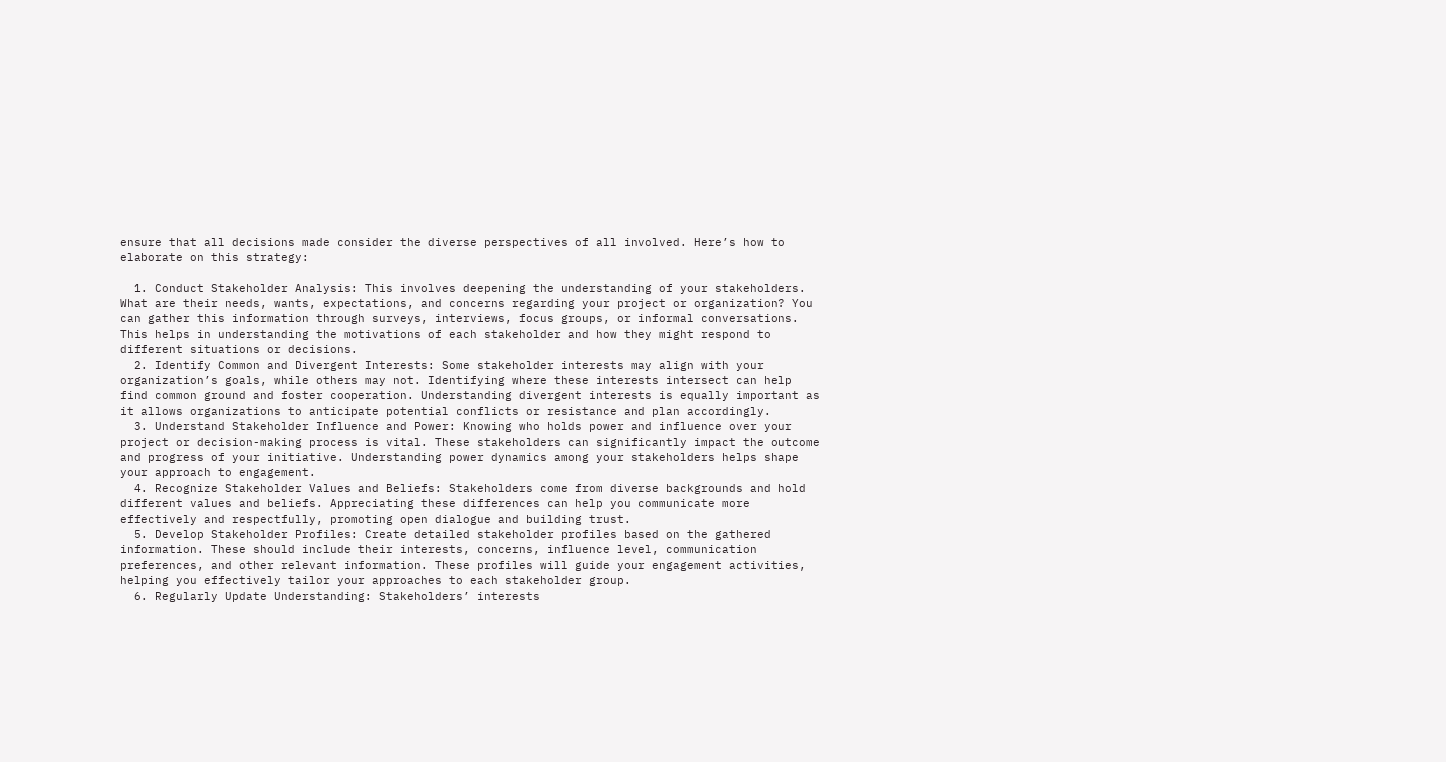ensure that all decisions made consider the diverse perspectives of all involved. Here’s how to elaborate on this strategy:

  1. Conduct Stakeholder Analysis: This involves deepening the understanding of your stakeholders. What are their needs, wants, expectations, and concerns regarding your project or organization? You can gather this information through surveys, interviews, focus groups, or informal conversations. This helps in understanding the motivations of each stakeholder and how they might respond to different situations or decisions.
  2. Identify Common and Divergent Interests: Some stakeholder interests may align with your organization’s goals, while others may not. Identifying where these interests intersect can help find common ground and foster cooperation. Understanding divergent interests is equally important as it allows organizations to anticipate potential conflicts or resistance and plan accordingly.
  3. Understand Stakeholder Influence and Power: Knowing who holds power and influence over your project or decision-making process is vital. These stakeholders can significantly impact the outcome and progress of your initiative. Understanding power dynamics among your stakeholders helps shape your approach to engagement.
  4. Recognize Stakeholder Values and Beliefs: Stakeholders come from diverse backgrounds and hold different values and beliefs. Appreciating these differences can help you communicate more effectively and respectfully, promoting open dialogue and building trust.
  5. Develop Stakeholder Profiles: Create detailed stakeholder profiles based on the gathered information. These should include their interests, concerns, influence level, communication preferences, and other relevant information. These profiles will guide your engagement activities, helping you effectively tailor your approaches to each stakeholder group.
  6. Regularly Update Understanding: Stakeholders’ interests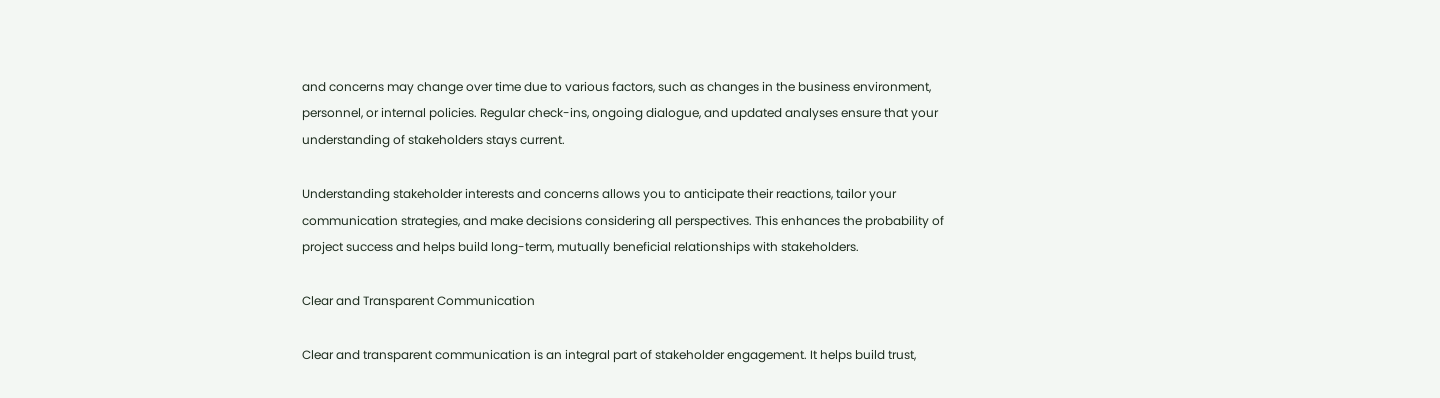and concerns may change over time due to various factors, such as changes in the business environment, personnel, or internal policies. Regular check-ins, ongoing dialogue, and updated analyses ensure that your understanding of stakeholders stays current.

Understanding stakeholder interests and concerns allows you to anticipate their reactions, tailor your communication strategies, and make decisions considering all perspectives. This enhances the probability of project success and helps build long-term, mutually beneficial relationships with stakeholders.

Clear and Transparent Communication

Clear and transparent communication is an integral part of stakeholder engagement. It helps build trust,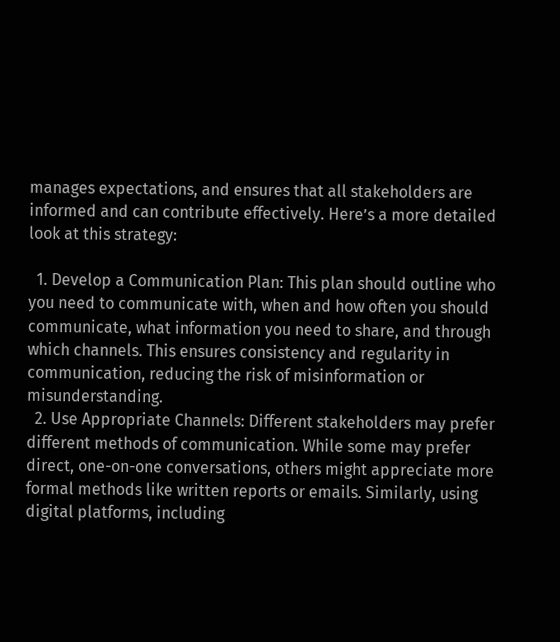manages expectations, and ensures that all stakeholders are informed and can contribute effectively. Here’s a more detailed look at this strategy:

  1. Develop a Communication Plan: This plan should outline who you need to communicate with, when and how often you should communicate, what information you need to share, and through which channels. This ensures consistency and regularity in communication, reducing the risk of misinformation or misunderstanding.
  2. Use Appropriate Channels: Different stakeholders may prefer different methods of communication. While some may prefer direct, one-on-one conversations, others might appreciate more formal methods like written reports or emails. Similarly, using digital platforms, including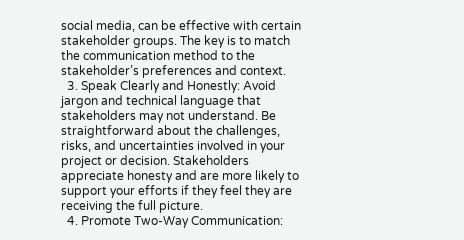social media, can be effective with certain stakeholder groups. The key is to match the communication method to the stakeholder’s preferences and context.
  3. Speak Clearly and Honestly: Avoid jargon and technical language that stakeholders may not understand. Be straightforward about the challenges, risks, and uncertainties involved in your project or decision. Stakeholders appreciate honesty and are more likely to support your efforts if they feel they are receiving the full picture.
  4. Promote Two-Way Communication: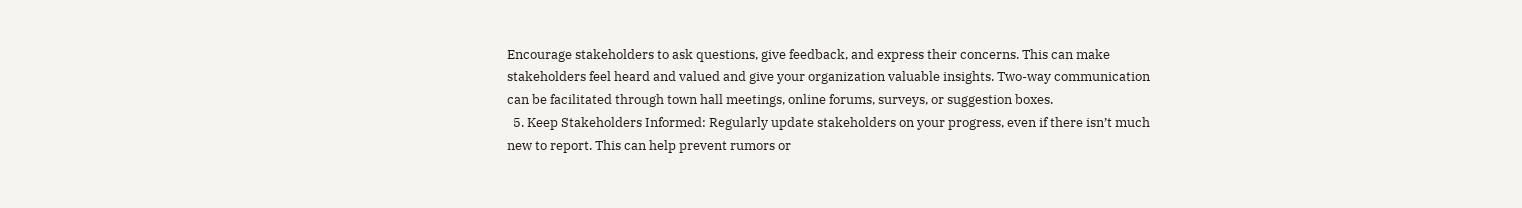Encourage stakeholders to ask questions, give feedback, and express their concerns. This can make stakeholders feel heard and valued and give your organization valuable insights. Two-way communication can be facilitated through town hall meetings, online forums, surveys, or suggestion boxes.
  5. Keep Stakeholders Informed: Regularly update stakeholders on your progress, even if there isn’t much new to report. This can help prevent rumors or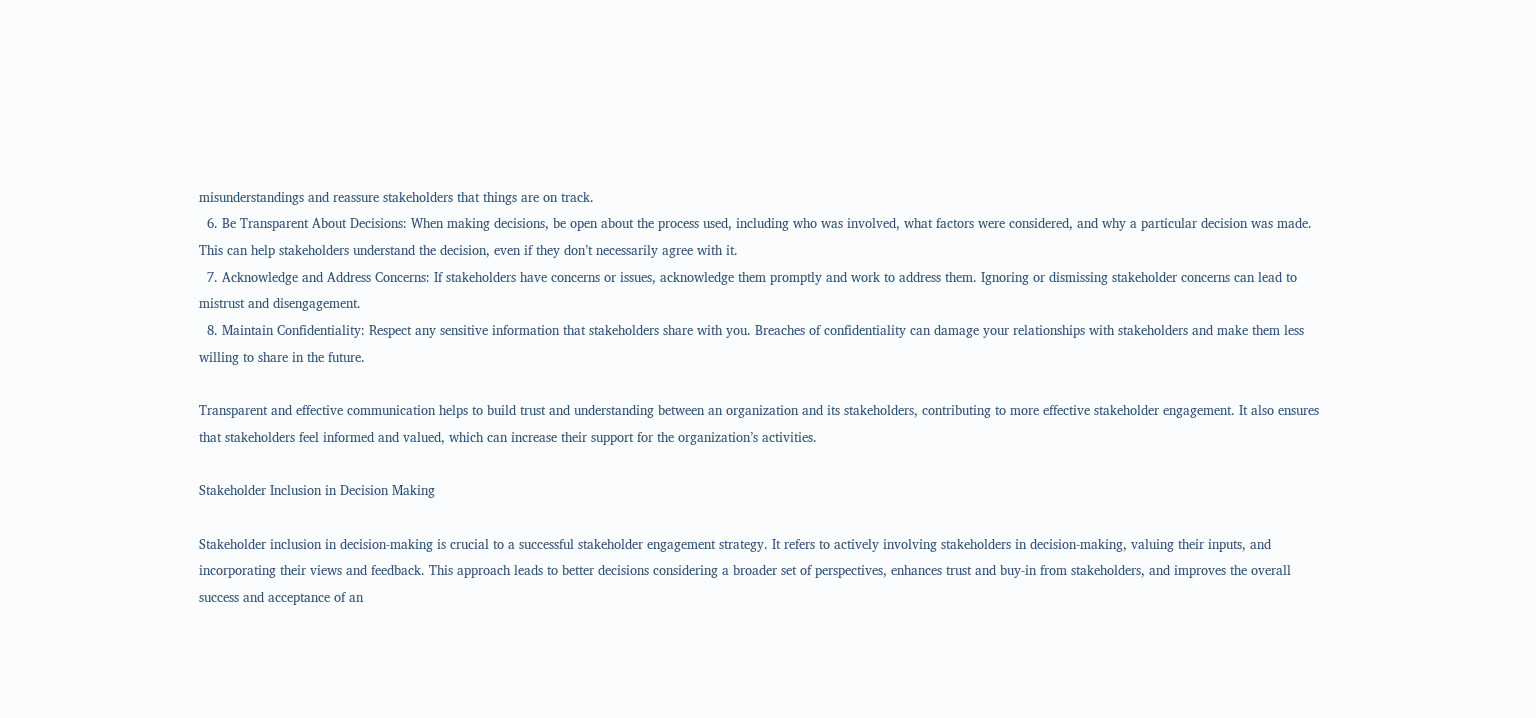misunderstandings and reassure stakeholders that things are on track.
  6. Be Transparent About Decisions: When making decisions, be open about the process used, including who was involved, what factors were considered, and why a particular decision was made. This can help stakeholders understand the decision, even if they don’t necessarily agree with it.
  7. Acknowledge and Address Concerns: If stakeholders have concerns or issues, acknowledge them promptly and work to address them. Ignoring or dismissing stakeholder concerns can lead to mistrust and disengagement.
  8. Maintain Confidentiality: Respect any sensitive information that stakeholders share with you. Breaches of confidentiality can damage your relationships with stakeholders and make them less willing to share in the future.

Transparent and effective communication helps to build trust and understanding between an organization and its stakeholders, contributing to more effective stakeholder engagement. It also ensures that stakeholders feel informed and valued, which can increase their support for the organization’s activities.

Stakeholder Inclusion in Decision Making

Stakeholder inclusion in decision-making is crucial to a successful stakeholder engagement strategy. It refers to actively involving stakeholders in decision-making, valuing their inputs, and incorporating their views and feedback. This approach leads to better decisions considering a broader set of perspectives, enhances trust and buy-in from stakeholders, and improves the overall success and acceptance of an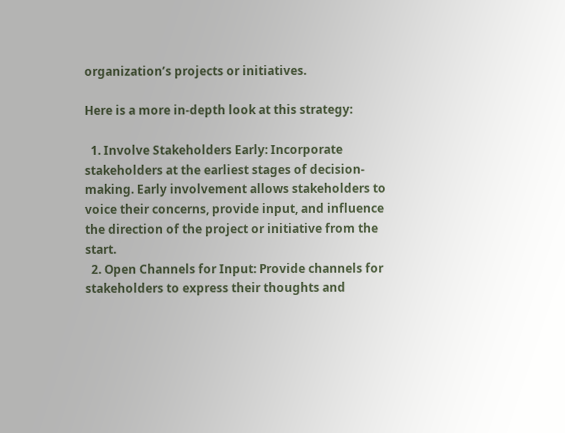organization’s projects or initiatives.

Here is a more in-depth look at this strategy:

  1. Involve Stakeholders Early: Incorporate stakeholders at the earliest stages of decision-making. Early involvement allows stakeholders to voice their concerns, provide input, and influence the direction of the project or initiative from the start.
  2. Open Channels for Input: Provide channels for stakeholders to express their thoughts and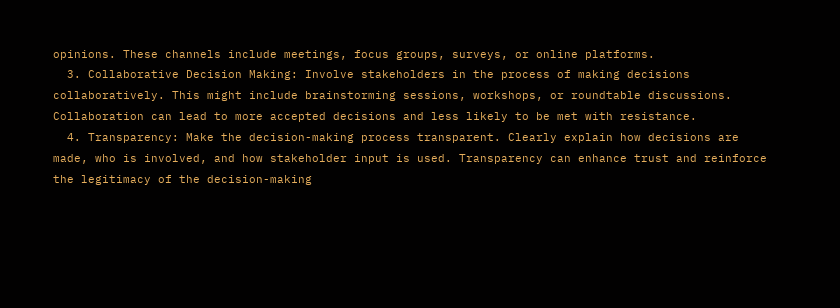opinions. These channels include meetings, focus groups, surveys, or online platforms.
  3. Collaborative Decision Making: Involve stakeholders in the process of making decisions collaboratively. This might include brainstorming sessions, workshops, or roundtable discussions. Collaboration can lead to more accepted decisions and less likely to be met with resistance.
  4. Transparency: Make the decision-making process transparent. Clearly explain how decisions are made, who is involved, and how stakeholder input is used. Transparency can enhance trust and reinforce the legitimacy of the decision-making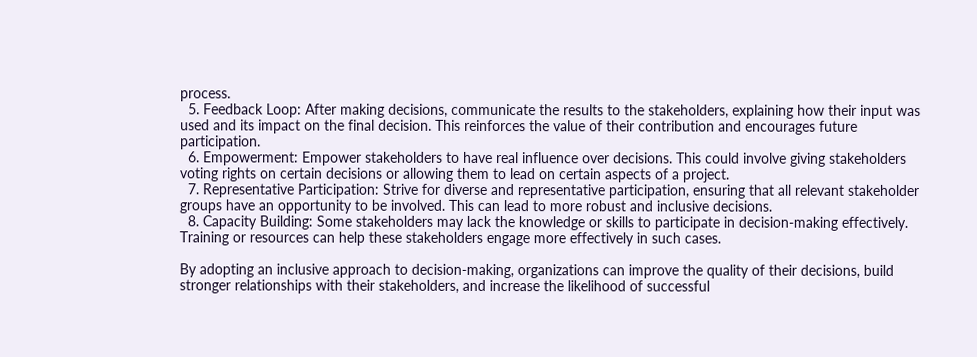process.
  5. Feedback Loop: After making decisions, communicate the results to the stakeholders, explaining how their input was used and its impact on the final decision. This reinforces the value of their contribution and encourages future participation.
  6. Empowerment: Empower stakeholders to have real influence over decisions. This could involve giving stakeholders voting rights on certain decisions or allowing them to lead on certain aspects of a project.
  7. Representative Participation: Strive for diverse and representative participation, ensuring that all relevant stakeholder groups have an opportunity to be involved. This can lead to more robust and inclusive decisions.
  8. Capacity Building: Some stakeholders may lack the knowledge or skills to participate in decision-making effectively. Training or resources can help these stakeholders engage more effectively in such cases.

By adopting an inclusive approach to decision-making, organizations can improve the quality of their decisions, build stronger relationships with their stakeholders, and increase the likelihood of successful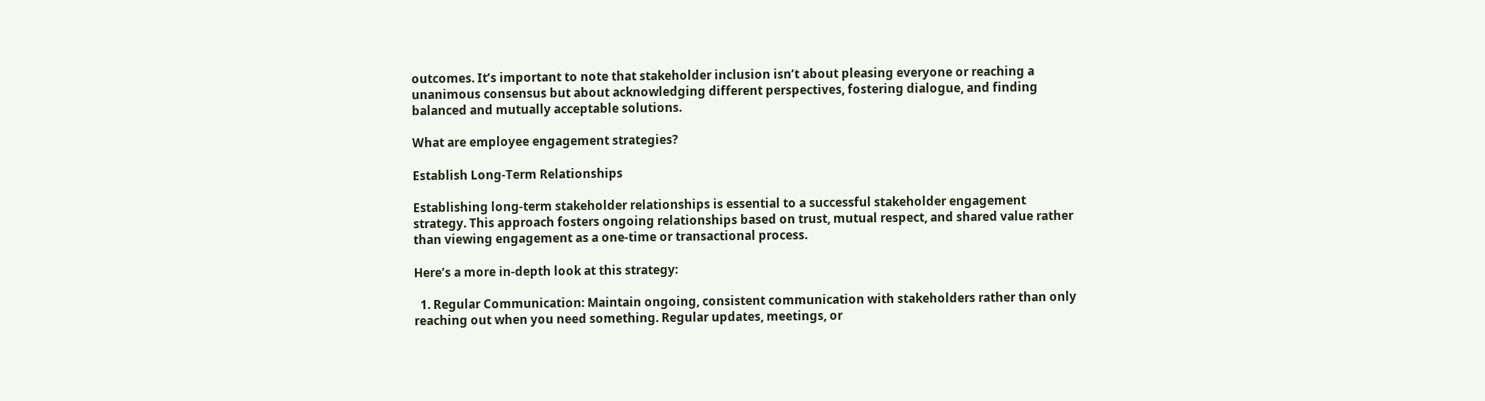outcomes. It’s important to note that stakeholder inclusion isn’t about pleasing everyone or reaching a unanimous consensus but about acknowledging different perspectives, fostering dialogue, and finding balanced and mutually acceptable solutions.

What are employee engagement strategies?

Establish Long-Term Relationships

Establishing long-term stakeholder relationships is essential to a successful stakeholder engagement strategy. This approach fosters ongoing relationships based on trust, mutual respect, and shared value rather than viewing engagement as a one-time or transactional process.

Here’s a more in-depth look at this strategy:

  1. Regular Communication: Maintain ongoing, consistent communication with stakeholders rather than only reaching out when you need something. Regular updates, meetings, or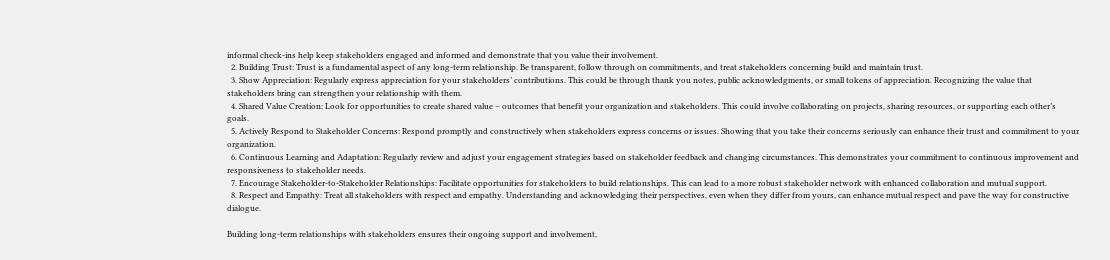informal check-ins help keep stakeholders engaged and informed and demonstrate that you value their involvement.
  2. Building Trust: Trust is a fundamental aspect of any long-term relationship. Be transparent, follow through on commitments, and treat stakeholders concerning build and maintain trust.
  3. Show Appreciation: Regularly express appreciation for your stakeholders’ contributions. This could be through thank you notes, public acknowledgments, or small tokens of appreciation. Recognizing the value that stakeholders bring can strengthen your relationship with them.
  4. Shared Value Creation: Look for opportunities to create shared value – outcomes that benefit your organization and stakeholders. This could involve collaborating on projects, sharing resources, or supporting each other’s goals.
  5. Actively Respond to Stakeholder Concerns: Respond promptly and constructively when stakeholders express concerns or issues. Showing that you take their concerns seriously can enhance their trust and commitment to your organization.
  6. Continuous Learning and Adaptation: Regularly review and adjust your engagement strategies based on stakeholder feedback and changing circumstances. This demonstrates your commitment to continuous improvement and responsiveness to stakeholder needs.
  7. Encourage Stakeholder-to-Stakeholder Relationships: Facilitate opportunities for stakeholders to build relationships. This can lead to a more robust stakeholder network with enhanced collaboration and mutual support.
  8. Respect and Empathy: Treat all stakeholders with respect and empathy. Understanding and acknowledging their perspectives, even when they differ from yours, can enhance mutual respect and pave the way for constructive dialogue.

Building long-term relationships with stakeholders ensures their ongoing support and involvement,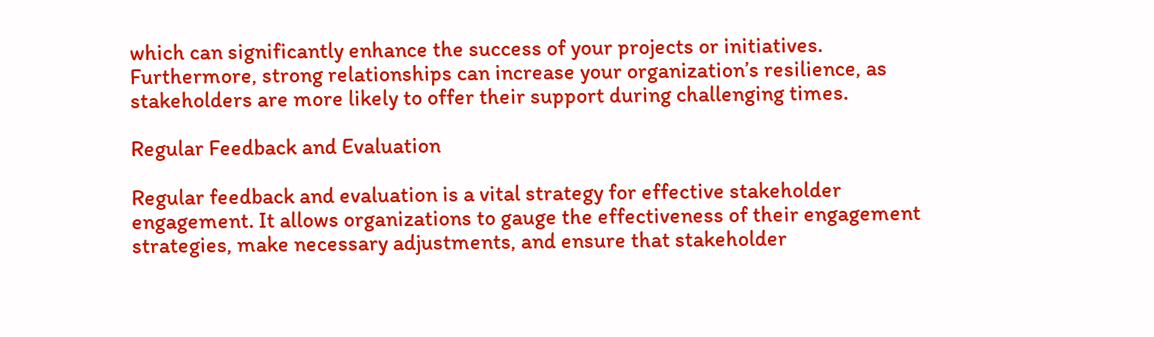which can significantly enhance the success of your projects or initiatives. Furthermore, strong relationships can increase your organization’s resilience, as stakeholders are more likely to offer their support during challenging times.

Regular Feedback and Evaluation

Regular feedback and evaluation is a vital strategy for effective stakeholder engagement. It allows organizations to gauge the effectiveness of their engagement strategies, make necessary adjustments, and ensure that stakeholder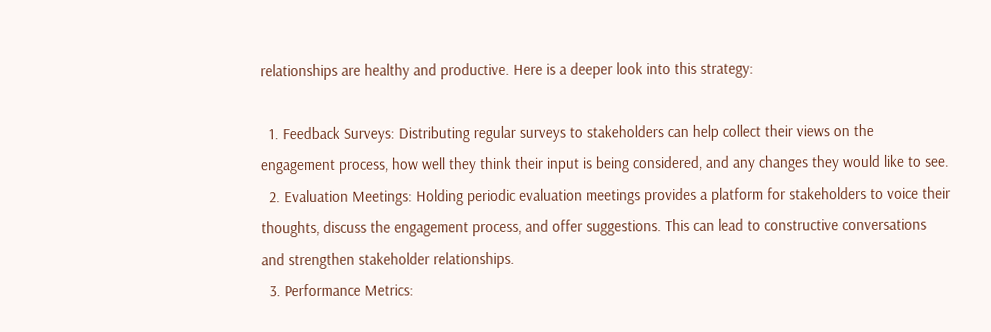relationships are healthy and productive. Here is a deeper look into this strategy:

  1. Feedback Surveys: Distributing regular surveys to stakeholders can help collect their views on the engagement process, how well they think their input is being considered, and any changes they would like to see.
  2. Evaluation Meetings: Holding periodic evaluation meetings provides a platform for stakeholders to voice their thoughts, discuss the engagement process, and offer suggestions. This can lead to constructive conversations and strengthen stakeholder relationships.
  3. Performance Metrics: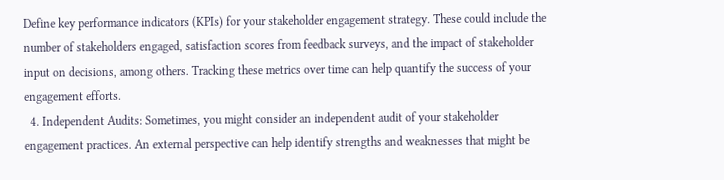Define key performance indicators (KPIs) for your stakeholder engagement strategy. These could include the number of stakeholders engaged, satisfaction scores from feedback surveys, and the impact of stakeholder input on decisions, among others. Tracking these metrics over time can help quantify the success of your engagement efforts.
  4. Independent Audits: Sometimes, you might consider an independent audit of your stakeholder engagement practices. An external perspective can help identify strengths and weaknesses that might be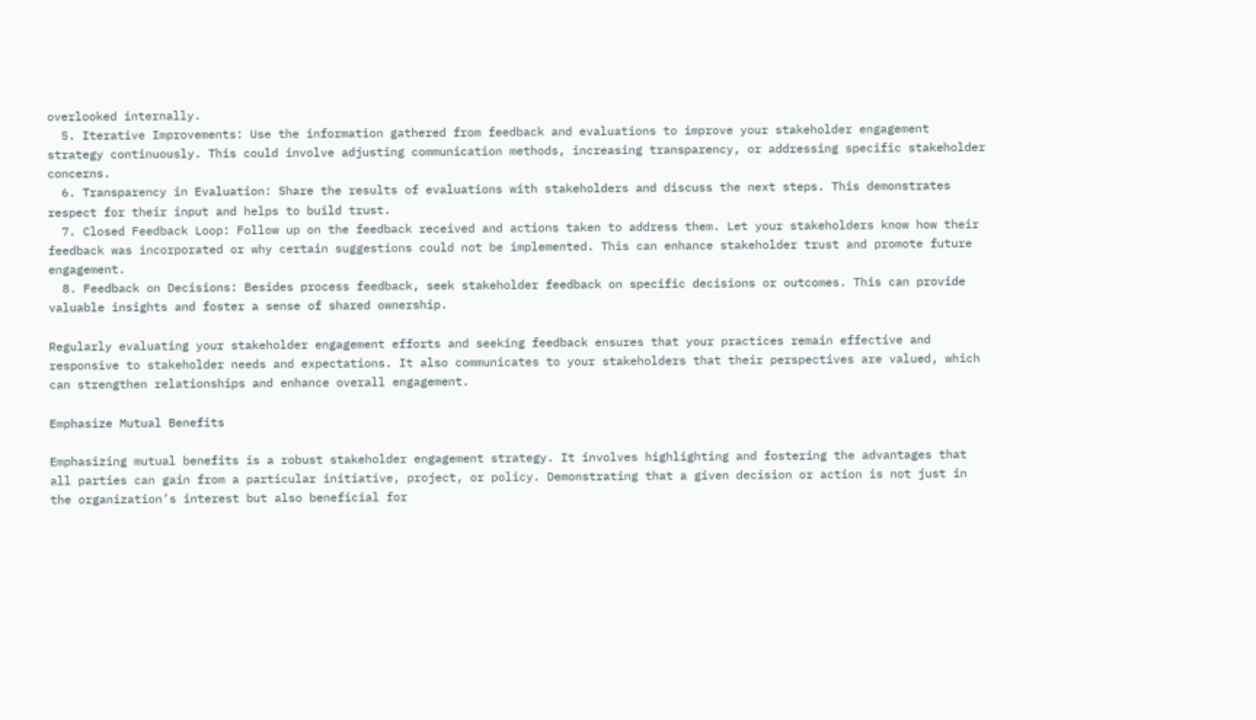overlooked internally.
  5. Iterative Improvements: Use the information gathered from feedback and evaluations to improve your stakeholder engagement strategy continuously. This could involve adjusting communication methods, increasing transparency, or addressing specific stakeholder concerns.
  6. Transparency in Evaluation: Share the results of evaluations with stakeholders and discuss the next steps. This demonstrates respect for their input and helps to build trust.
  7. Closed Feedback Loop: Follow up on the feedback received and actions taken to address them. Let your stakeholders know how their feedback was incorporated or why certain suggestions could not be implemented. This can enhance stakeholder trust and promote future engagement.
  8. Feedback on Decisions: Besides process feedback, seek stakeholder feedback on specific decisions or outcomes. This can provide valuable insights and foster a sense of shared ownership.

Regularly evaluating your stakeholder engagement efforts and seeking feedback ensures that your practices remain effective and responsive to stakeholder needs and expectations. It also communicates to your stakeholders that their perspectives are valued, which can strengthen relationships and enhance overall engagement.

Emphasize Mutual Benefits

Emphasizing mutual benefits is a robust stakeholder engagement strategy. It involves highlighting and fostering the advantages that all parties can gain from a particular initiative, project, or policy. Demonstrating that a given decision or action is not just in the organization’s interest but also beneficial for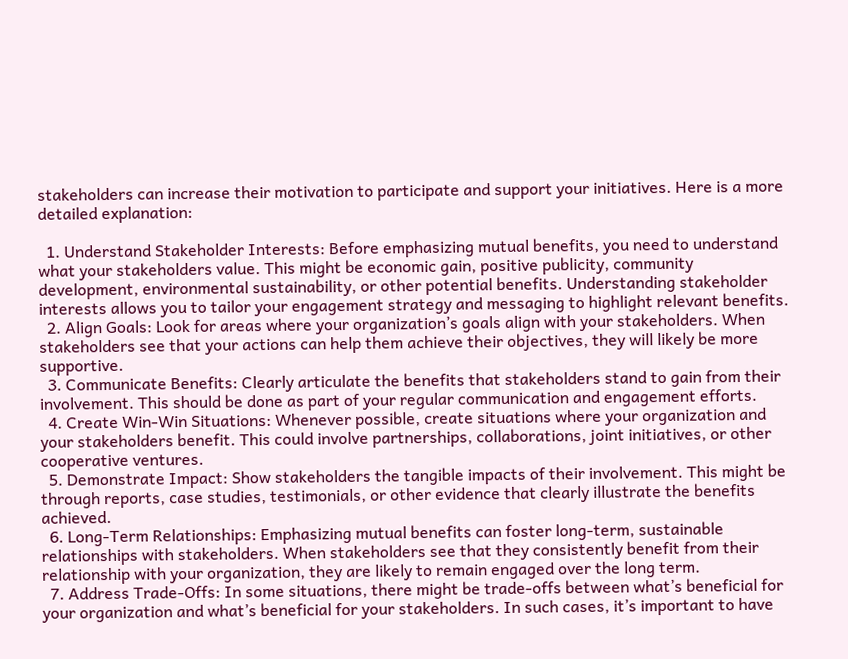stakeholders can increase their motivation to participate and support your initiatives. Here is a more detailed explanation:

  1. Understand Stakeholder Interests: Before emphasizing mutual benefits, you need to understand what your stakeholders value. This might be economic gain, positive publicity, community development, environmental sustainability, or other potential benefits. Understanding stakeholder interests allows you to tailor your engagement strategy and messaging to highlight relevant benefits.
  2. Align Goals: Look for areas where your organization’s goals align with your stakeholders. When stakeholders see that your actions can help them achieve their objectives, they will likely be more supportive.
  3. Communicate Benefits: Clearly articulate the benefits that stakeholders stand to gain from their involvement. This should be done as part of your regular communication and engagement efforts.
  4. Create Win-Win Situations: Whenever possible, create situations where your organization and your stakeholders benefit. This could involve partnerships, collaborations, joint initiatives, or other cooperative ventures.
  5. Demonstrate Impact: Show stakeholders the tangible impacts of their involvement. This might be through reports, case studies, testimonials, or other evidence that clearly illustrate the benefits achieved.
  6. Long-Term Relationships: Emphasizing mutual benefits can foster long-term, sustainable relationships with stakeholders. When stakeholders see that they consistently benefit from their relationship with your organization, they are likely to remain engaged over the long term.
  7. Address Trade-Offs: In some situations, there might be trade-offs between what’s beneficial for your organization and what’s beneficial for your stakeholders. In such cases, it’s important to have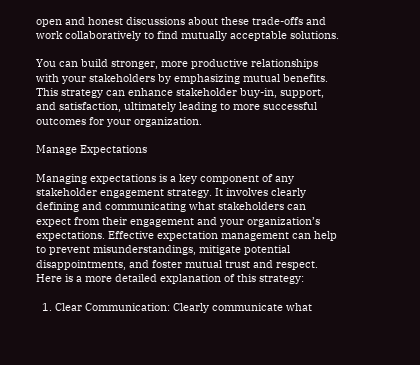open and honest discussions about these trade-offs and work collaboratively to find mutually acceptable solutions.

You can build stronger, more productive relationships with your stakeholders by emphasizing mutual benefits. This strategy can enhance stakeholder buy-in, support, and satisfaction, ultimately leading to more successful outcomes for your organization.

Manage Expectations

Managing expectations is a key component of any stakeholder engagement strategy. It involves clearly defining and communicating what stakeholders can expect from their engagement and your organization’s expectations. Effective expectation management can help to prevent misunderstandings, mitigate potential disappointments, and foster mutual trust and respect. Here is a more detailed explanation of this strategy:

  1. Clear Communication: Clearly communicate what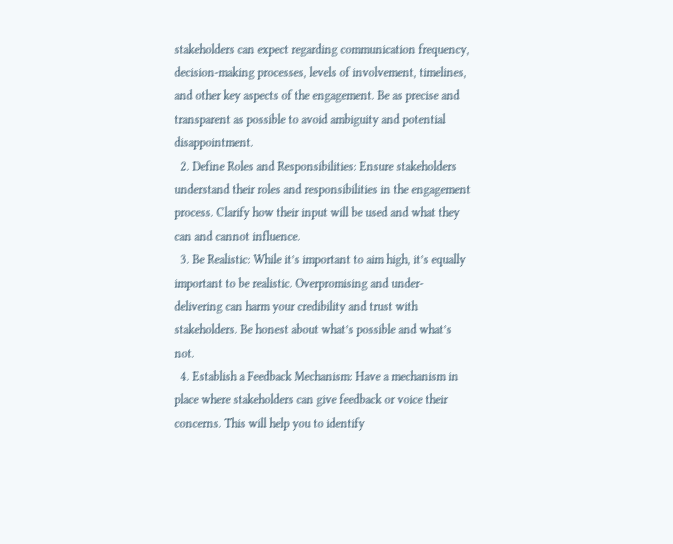stakeholders can expect regarding communication frequency, decision-making processes, levels of involvement, timelines, and other key aspects of the engagement. Be as precise and transparent as possible to avoid ambiguity and potential disappointment.
  2. Define Roles and Responsibilities: Ensure stakeholders understand their roles and responsibilities in the engagement process. Clarify how their input will be used and what they can and cannot influence.
  3. Be Realistic: While it’s important to aim high, it’s equally important to be realistic. Overpromising and under-delivering can harm your credibility and trust with stakeholders. Be honest about what’s possible and what’s not.
  4. Establish a Feedback Mechanism: Have a mechanism in place where stakeholders can give feedback or voice their concerns. This will help you to identify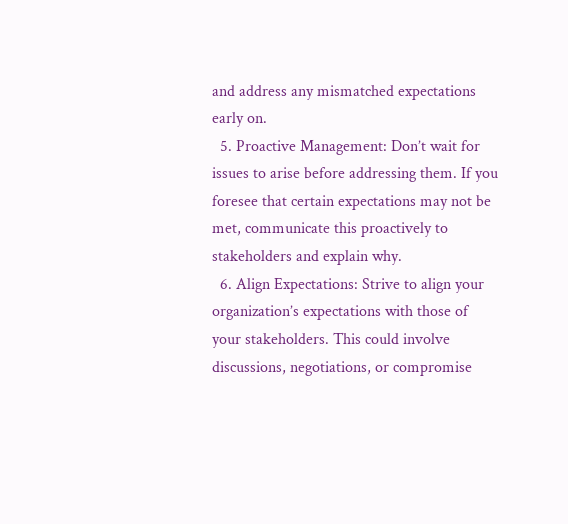and address any mismatched expectations early on.
  5. Proactive Management: Don’t wait for issues to arise before addressing them. If you foresee that certain expectations may not be met, communicate this proactively to stakeholders and explain why.
  6. Align Expectations: Strive to align your organization’s expectations with those of your stakeholders. This could involve discussions, negotiations, or compromise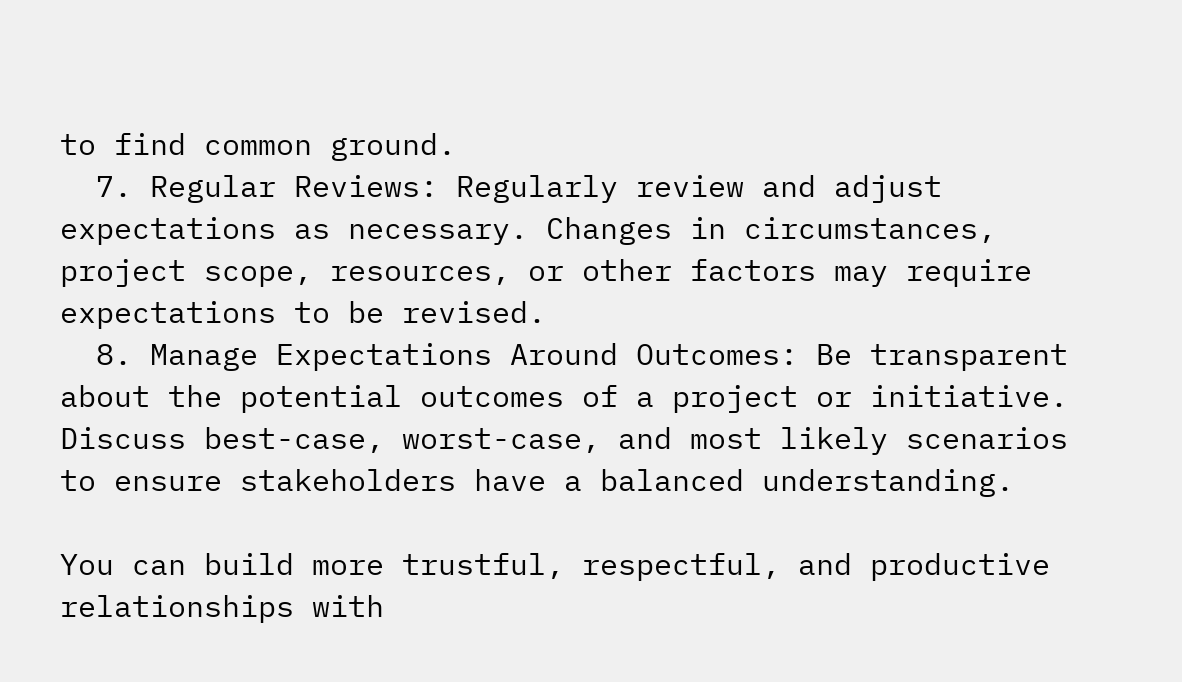to find common ground.
  7. Regular Reviews: Regularly review and adjust expectations as necessary. Changes in circumstances, project scope, resources, or other factors may require expectations to be revised.
  8. Manage Expectations Around Outcomes: Be transparent about the potential outcomes of a project or initiative. Discuss best-case, worst-case, and most likely scenarios to ensure stakeholders have a balanced understanding.

You can build more trustful, respectful, and productive relationships with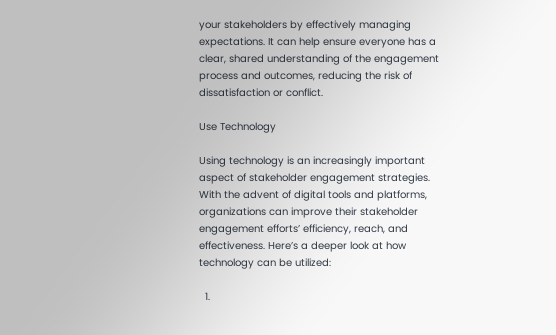your stakeholders by effectively managing expectations. It can help ensure everyone has a clear, shared understanding of the engagement process and outcomes, reducing the risk of dissatisfaction or conflict.

Use Technology

Using technology is an increasingly important aspect of stakeholder engagement strategies. With the advent of digital tools and platforms, organizations can improve their stakeholder engagement efforts’ efficiency, reach, and effectiveness. Here’s a deeper look at how technology can be utilized:

  1.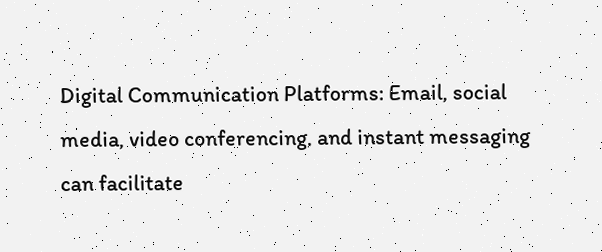Digital Communication Platforms: Email, social media, video conferencing, and instant messaging can facilitate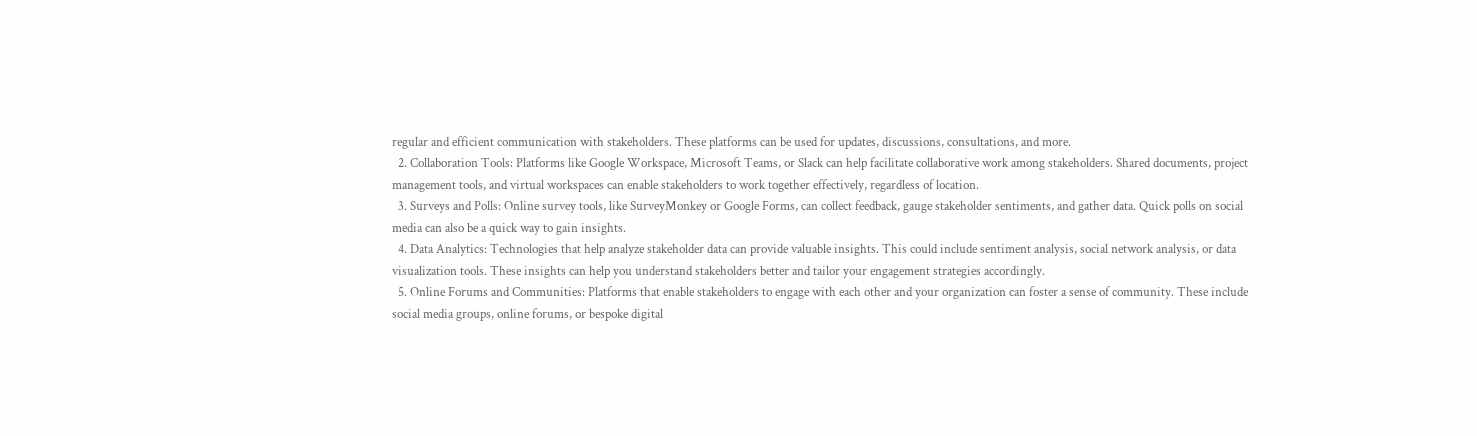regular and efficient communication with stakeholders. These platforms can be used for updates, discussions, consultations, and more.
  2. Collaboration Tools: Platforms like Google Workspace, Microsoft Teams, or Slack can help facilitate collaborative work among stakeholders. Shared documents, project management tools, and virtual workspaces can enable stakeholders to work together effectively, regardless of location.
  3. Surveys and Polls: Online survey tools, like SurveyMonkey or Google Forms, can collect feedback, gauge stakeholder sentiments, and gather data. Quick polls on social media can also be a quick way to gain insights.
  4. Data Analytics: Technologies that help analyze stakeholder data can provide valuable insights. This could include sentiment analysis, social network analysis, or data visualization tools. These insights can help you understand stakeholders better and tailor your engagement strategies accordingly.
  5. Online Forums and Communities: Platforms that enable stakeholders to engage with each other and your organization can foster a sense of community. These include social media groups, online forums, or bespoke digital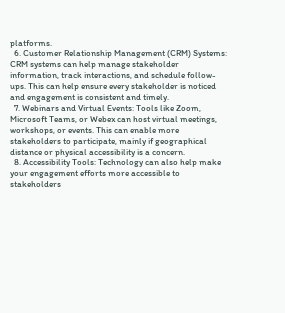platforms.
  6. Customer Relationship Management (CRM) Systems: CRM systems can help manage stakeholder information, track interactions, and schedule follow-ups. This can help ensure every stakeholder is noticed and engagement is consistent and timely.
  7. Webinars and Virtual Events: Tools like Zoom, Microsoft Teams, or Webex can host virtual meetings, workshops, or events. This can enable more stakeholders to participate, mainly if geographical distance or physical accessibility is a concern.
  8. Accessibility Tools: Technology can also help make your engagement efforts more accessible to stakeholders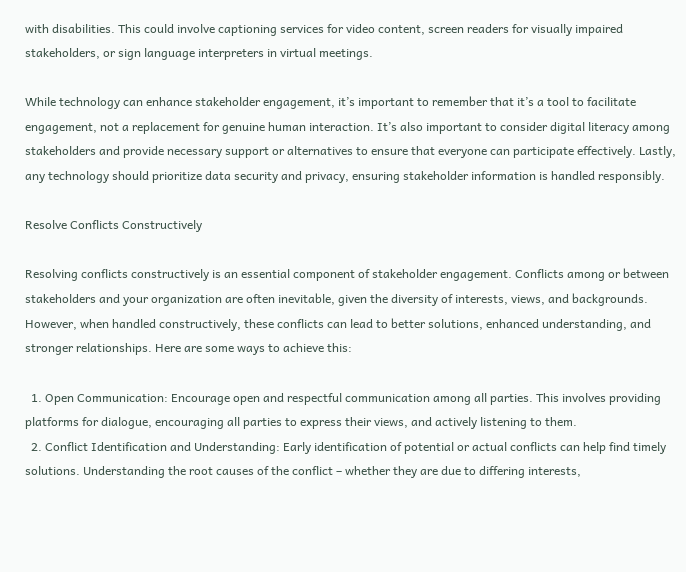with disabilities. This could involve captioning services for video content, screen readers for visually impaired stakeholders, or sign language interpreters in virtual meetings.

While technology can enhance stakeholder engagement, it’s important to remember that it’s a tool to facilitate engagement, not a replacement for genuine human interaction. It’s also important to consider digital literacy among stakeholders and provide necessary support or alternatives to ensure that everyone can participate effectively. Lastly, any technology should prioritize data security and privacy, ensuring stakeholder information is handled responsibly.

Resolve Conflicts Constructively

Resolving conflicts constructively is an essential component of stakeholder engagement. Conflicts among or between stakeholders and your organization are often inevitable, given the diversity of interests, views, and backgrounds. However, when handled constructively, these conflicts can lead to better solutions, enhanced understanding, and stronger relationships. Here are some ways to achieve this:

  1. Open Communication: Encourage open and respectful communication among all parties. This involves providing platforms for dialogue, encouraging all parties to express their views, and actively listening to them.
  2. Conflict Identification and Understanding: Early identification of potential or actual conflicts can help find timely solutions. Understanding the root causes of the conflict – whether they are due to differing interests,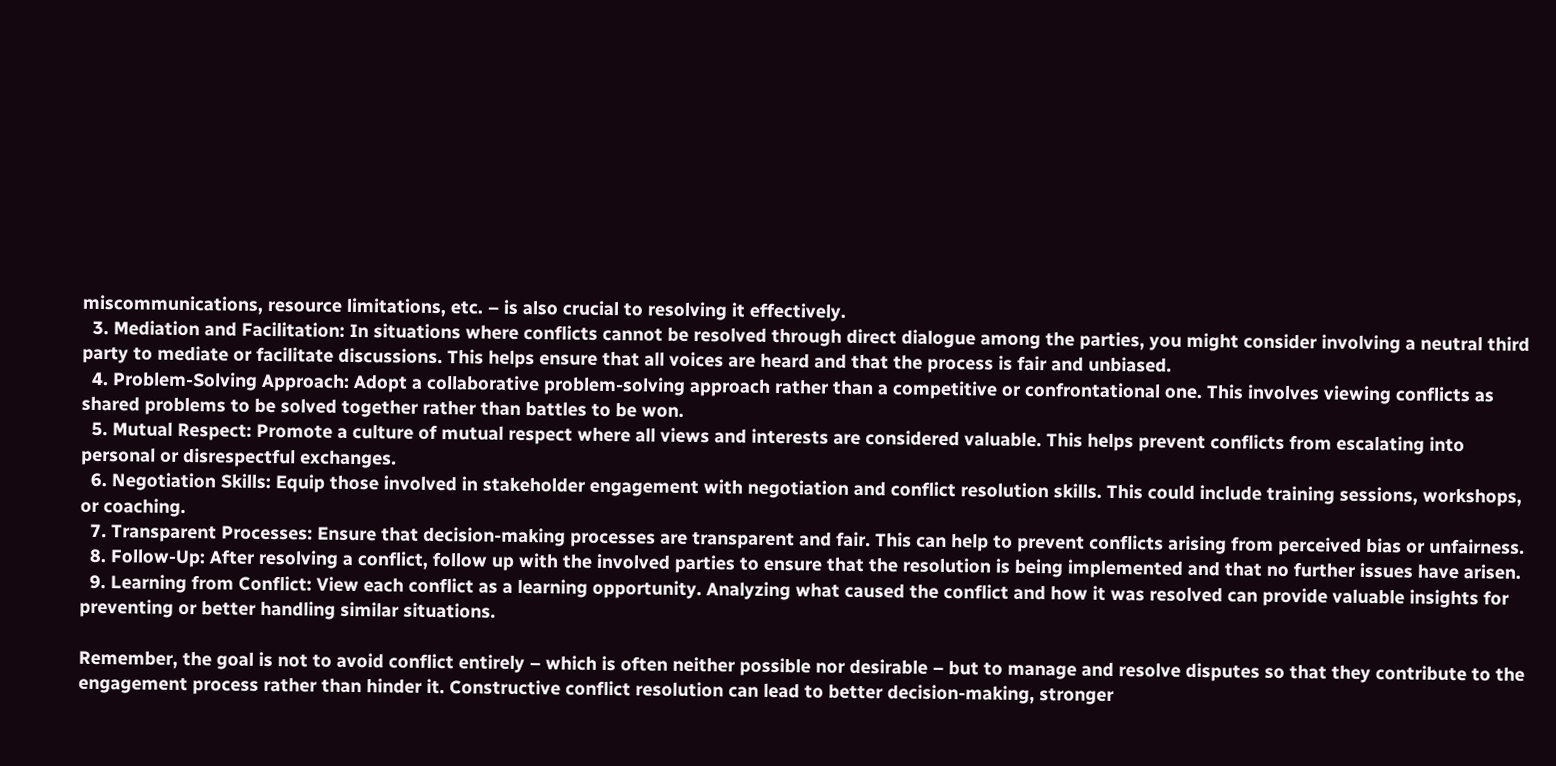miscommunications, resource limitations, etc. – is also crucial to resolving it effectively.
  3. Mediation and Facilitation: In situations where conflicts cannot be resolved through direct dialogue among the parties, you might consider involving a neutral third party to mediate or facilitate discussions. This helps ensure that all voices are heard and that the process is fair and unbiased.
  4. Problem-Solving Approach: Adopt a collaborative problem-solving approach rather than a competitive or confrontational one. This involves viewing conflicts as shared problems to be solved together rather than battles to be won.
  5. Mutual Respect: Promote a culture of mutual respect where all views and interests are considered valuable. This helps prevent conflicts from escalating into personal or disrespectful exchanges.
  6. Negotiation Skills: Equip those involved in stakeholder engagement with negotiation and conflict resolution skills. This could include training sessions, workshops, or coaching.
  7. Transparent Processes: Ensure that decision-making processes are transparent and fair. This can help to prevent conflicts arising from perceived bias or unfairness.
  8. Follow-Up: After resolving a conflict, follow up with the involved parties to ensure that the resolution is being implemented and that no further issues have arisen.
  9. Learning from Conflict: View each conflict as a learning opportunity. Analyzing what caused the conflict and how it was resolved can provide valuable insights for preventing or better handling similar situations.

Remember, the goal is not to avoid conflict entirely – which is often neither possible nor desirable – but to manage and resolve disputes so that they contribute to the engagement process rather than hinder it. Constructive conflict resolution can lead to better decision-making, stronger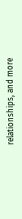relationships, and more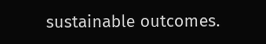sustainable outcomes.